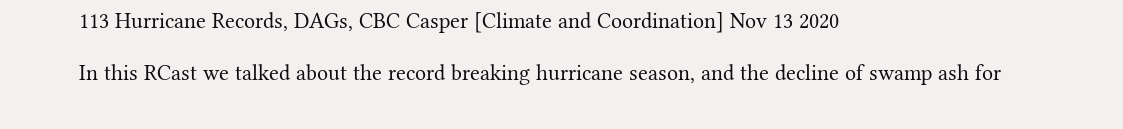113 Hurricane Records, DAGs, CBC Casper [Climate and Coordination] Nov 13 2020

In this RCast we talked about the record breaking hurricane season, and the decline of swamp ash for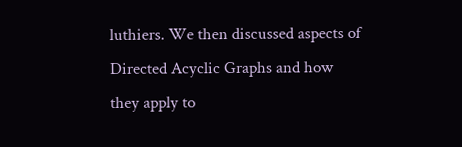luthiers. We then discussed aspects of Directed Acyclic Graphs and how they apply to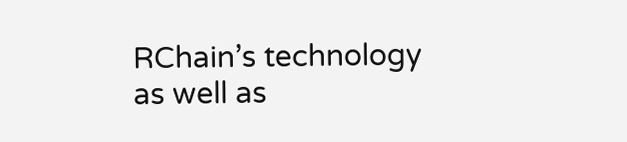RChain’s technology as well as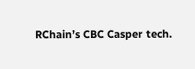RChain’s CBC Casper tech.